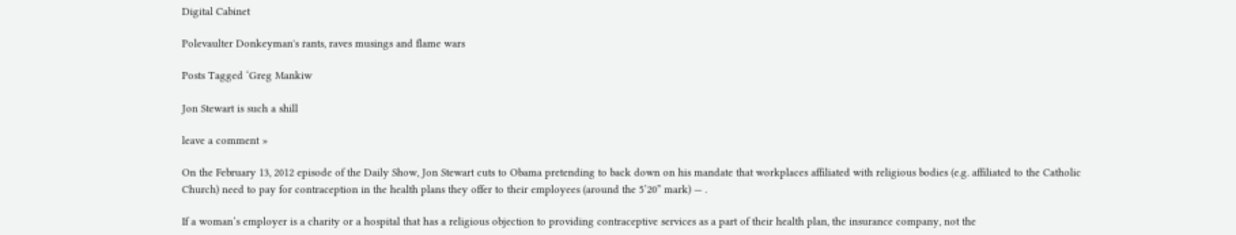Digital Cabinet

Polevaulter Donkeyman's rants, raves musings and flame wars

Posts Tagged ‘Greg Mankiw

Jon Stewart is such a shill

leave a comment »

On the February 13, 2012 episode of the Daily Show, Jon Stewart cuts to Obama pretending to back down on his mandate that workplaces affiliated with religious bodies (e.g. affiliated to the Catholic Church) need to pay for contraception in the health plans they offer to their employees (around the 5’20” mark) — .

If a woman’s employer is a charity or a hospital that has a religious objection to providing contraceptive services as a part of their health plan, the insurance company, not the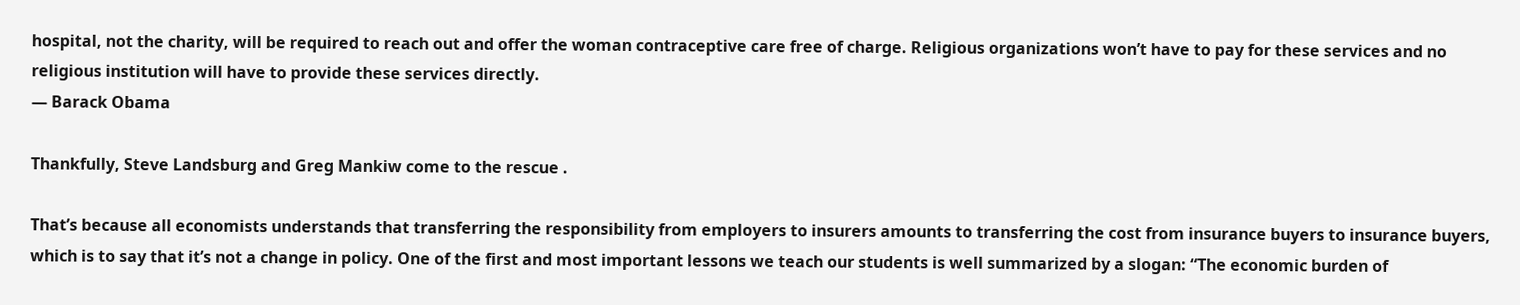hospital, not the charity, will be required to reach out and offer the woman contraceptive care free of charge. Religious organizations won’t have to pay for these services and no religious institution will have to provide these services directly.
— Barack Obama

Thankfully, Steve Landsburg and Greg Mankiw come to the rescue .

That’s because all economists understands that transferring the responsibility from employers to insurers amounts to transferring the cost from insurance buyers to insurance buyers, which is to say that it’s not a change in policy. One of the first and most important lessons we teach our students is well summarized by a slogan: “The economic burden of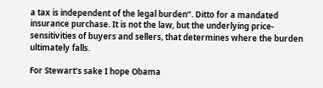a tax is independent of the legal burden”. Ditto for a mandated insurance purchase. It is not the law, but the underlying price-sensitivities of buyers and sellers, that determines where the burden ultimately falls.

For Stewart’s sake I hope Obama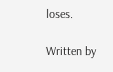loses.

Written by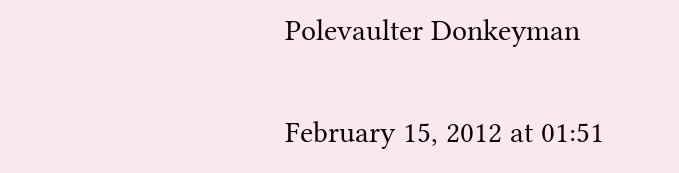Polevaulter Donkeyman

February 15, 2012 at 01:51